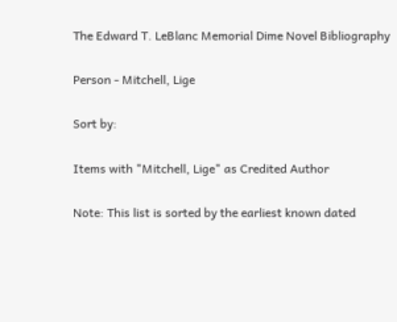The Edward T. LeBlanc Memorial Dime Novel Bibliography

Person - Mitchell, Lige

Sort by:

Items with "Mitchell, Lige" as Credited Author

Note: This list is sorted by the earliest known dated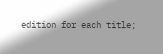edition for each title;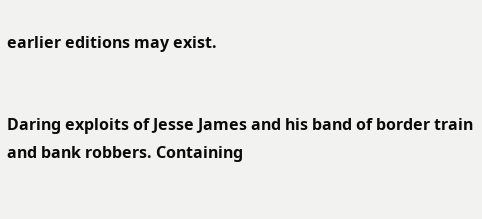earlier editions may exist.


Daring exploits of Jesse James and his band of border train and bank robbers. Containing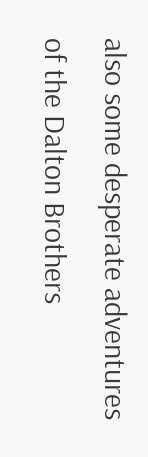also some desperate adventures of the Dalton Brothers